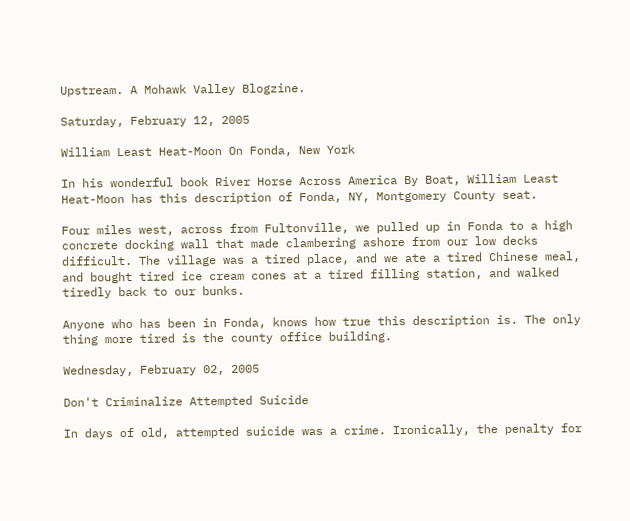Upstream. A Mohawk Valley Blogzine.

Saturday, February 12, 2005

William Least Heat-Moon On Fonda, New York

In his wonderful book River Horse Across America By Boat, William Least Heat-Moon has this description of Fonda, NY, Montgomery County seat.

Four miles west, across from Fultonville, we pulled up in Fonda to a high concrete docking wall that made clambering ashore from our low decks difficult. The village was a tired place, and we ate a tired Chinese meal, and bought tired ice cream cones at a tired filling station, and walked tiredly back to our bunks.

Anyone who has been in Fonda, knows how true this description is. The only thing more tired is the county office building.

Wednesday, February 02, 2005

Don't Criminalize Attempted Suicide

In days of old, attempted suicide was a crime. Ironically, the penalty for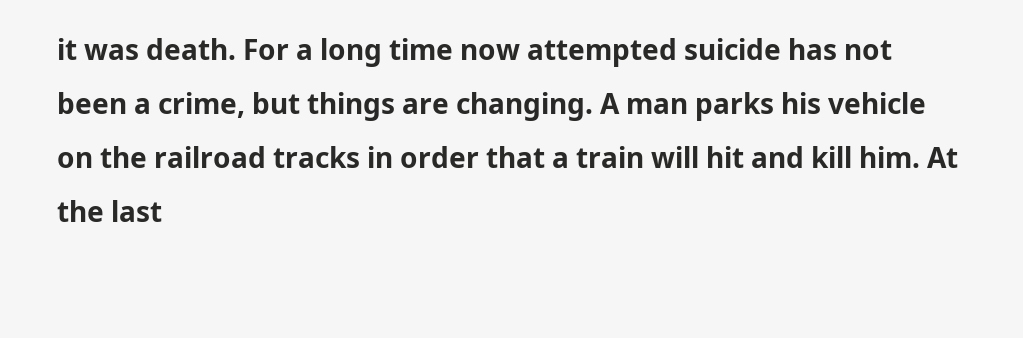it was death. For a long time now attempted suicide has not been a crime, but things are changing. A man parks his vehicle on the railroad tracks in order that a train will hit and kill him. At the last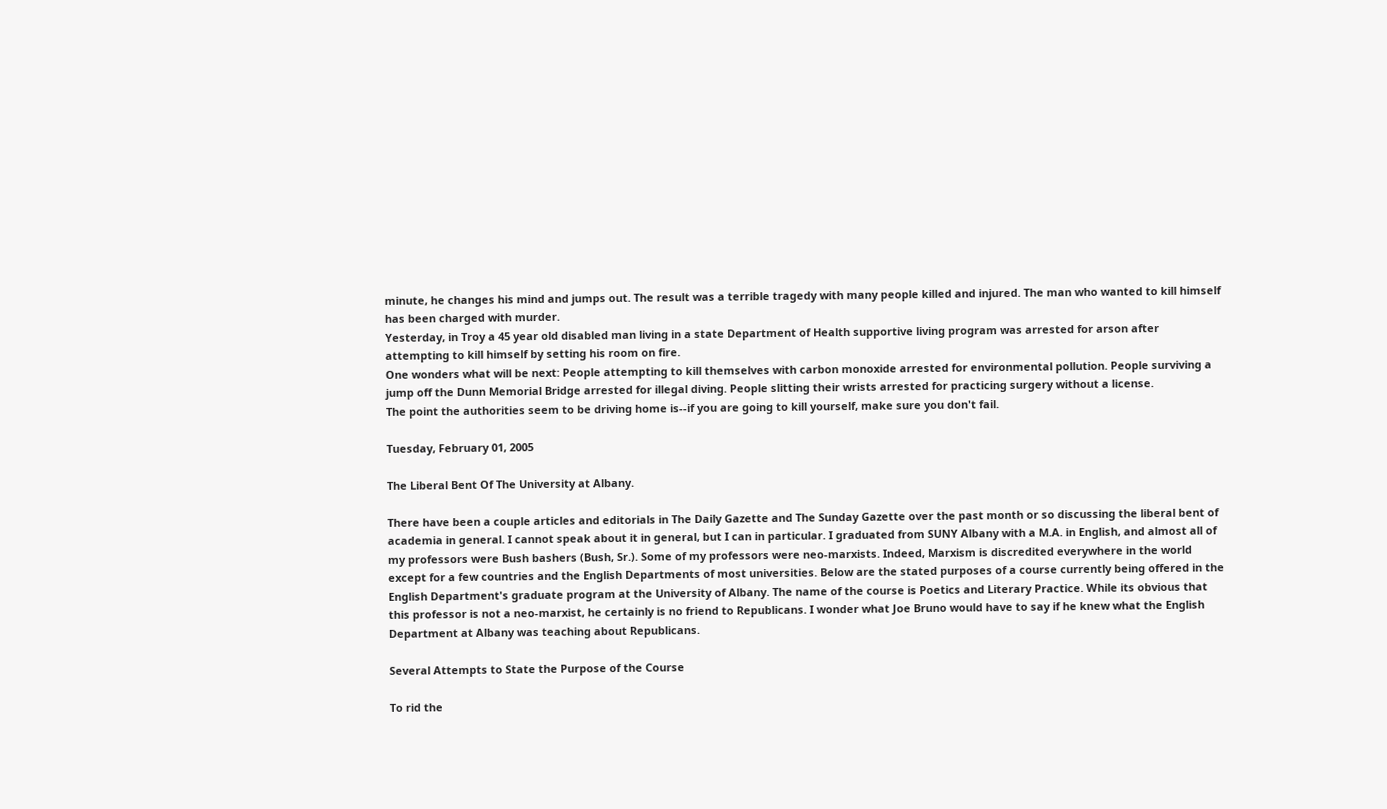minute, he changes his mind and jumps out. The result was a terrible tragedy with many people killed and injured. The man who wanted to kill himself has been charged with murder.
Yesterday, in Troy a 45 year old disabled man living in a state Department of Health supportive living program was arrested for arson after attempting to kill himself by setting his room on fire.
One wonders what will be next: People attempting to kill themselves with carbon monoxide arrested for environmental pollution. People surviving a jump off the Dunn Memorial Bridge arrested for illegal diving. People slitting their wrists arrested for practicing surgery without a license.
The point the authorities seem to be driving home is--if you are going to kill yourself, make sure you don't fail.

Tuesday, February 01, 2005

The Liberal Bent Of The University at Albany.

There have been a couple articles and editorials in The Daily Gazette and The Sunday Gazette over the past month or so discussing the liberal bent of academia in general. I cannot speak about it in general, but I can in particular. I graduated from SUNY Albany with a M.A. in English, and almost all of my professors were Bush bashers (Bush, Sr.). Some of my professors were neo-marxists. Indeed, Marxism is discredited everywhere in the world except for a few countries and the English Departments of most universities. Below are the stated purposes of a course currently being offered in the English Department's graduate program at the University of Albany. The name of the course is Poetics and Literary Practice. While its obvious that this professor is not a neo-marxist, he certainly is no friend to Republicans. I wonder what Joe Bruno would have to say if he knew what the English Department at Albany was teaching about Republicans.

Several Attempts to State the Purpose of the Course

To rid the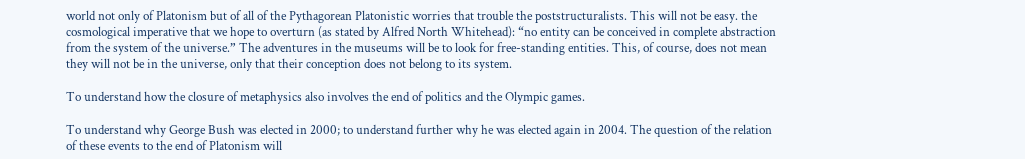world not only of Platonism but of all of the Pythagorean Platonistic worries that trouble the poststructuralists. This will not be easy. the cosmological imperative that we hope to overturn (as stated by Alfred North Whitehead): “no entity can be conceived in complete abstraction from the system of the universe.” The adventures in the museums will be to look for free-standing entities. This, of course, does not mean they will not be in the universe, only that their conception does not belong to its system.

To understand how the closure of metaphysics also involves the end of politics and the Olympic games.

To understand why George Bush was elected in 2000; to understand further why he was elected again in 2004. The question of the relation of these events to the end of Platonism will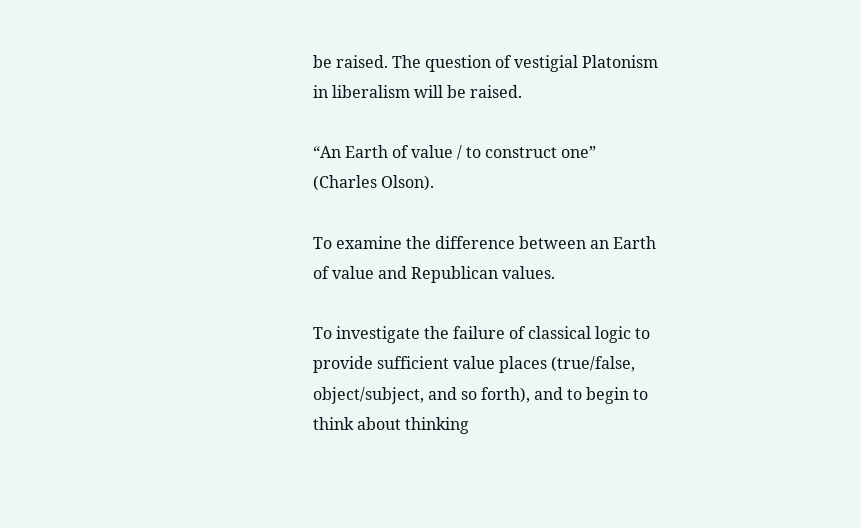be raised. The question of vestigial Platonism in liberalism will be raised.

“An Earth of value / to construct one” (Charles Olson).

To examine the difference between an Earth of value and Republican values.

To investigate the failure of classical logic to provide sufficient value places (true/false, object/subject, and so forth), and to begin to think about thinking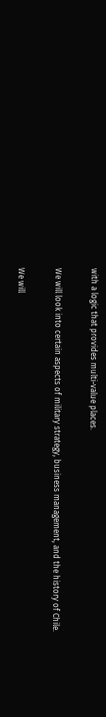with a logic that provides multi-value places.

We will look into certain aspects of military strategy, business management, and the history of Chile.

We will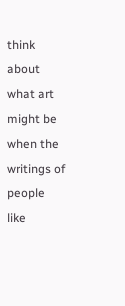think about what art might be when the writings of people like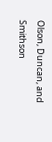Olson, Duncan, and Smithson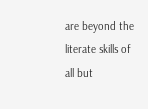are beyond the literate skills of all but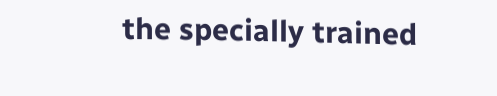the specially trained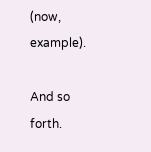(now, example).

And so forth.